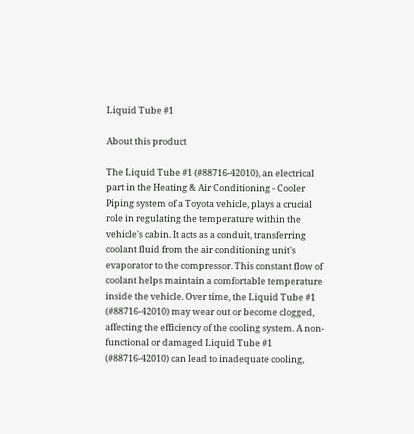Liquid Tube #1

About this product

The Liquid Tube #1 (#88716-42010), an electrical part in the Heating & Air Conditioning - Cooler Piping system of a Toyota vehicle, plays a crucial role in regulating the temperature within the vehicle's cabin. It acts as a conduit, transferring coolant fluid from the air conditioning unit's evaporator to the compressor. This constant flow of coolant helps maintain a comfortable temperature inside the vehicle. Over time, the Liquid Tube #1 (#88716-42010) may wear out or become clogged, affecting the efficiency of the cooling system. A non-functional or damaged Liquid Tube #1 (#88716-42010) can lead to inadequate cooling,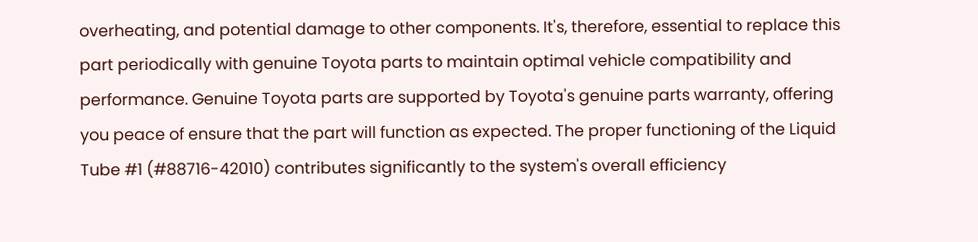overheating, and potential damage to other components. It's, therefore, essential to replace this part periodically with genuine Toyota parts to maintain optimal vehicle compatibility and performance. Genuine Toyota parts are supported by Toyota's genuine parts warranty, offering you peace of ensure that the part will function as expected. The proper functioning of the Liquid Tube #1 (#88716-42010) contributes significantly to the system's overall efficiency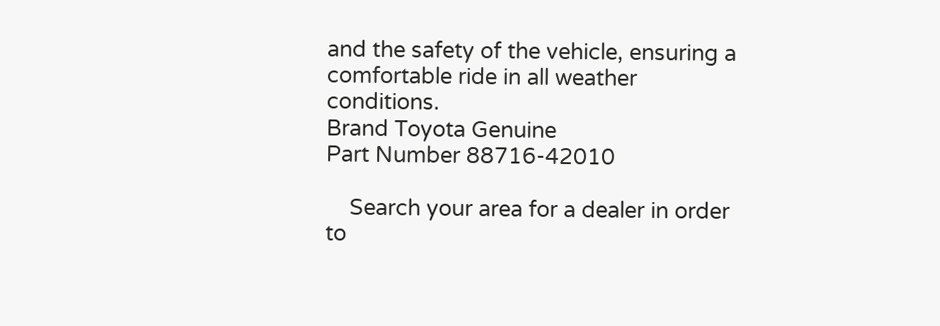and the safety of the vehicle, ensuring a comfortable ride in all weather conditions.
Brand Toyota Genuine
Part Number 88716-42010

    Search your area for a dealer in order to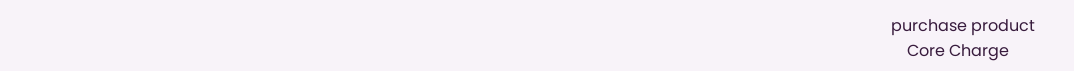purchase product
    Core Charge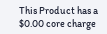This Product has a $0.00 core charge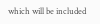which will be included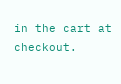in the cart at checkout.